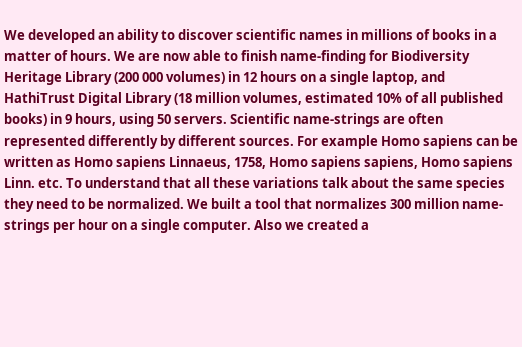We developed an ability to discover scientific names in millions of books in a matter of hours. We are now able to finish name-finding for Biodiversity Heritage Library (200 000 volumes) in 12 hours on a single laptop, and HathiTrust Digital Library (18 million volumes, estimated 10% of all published books) in 9 hours, using 50 servers. Scientific name-strings are often represented differently by different sources. For example Homo sapiens can be written as Homo sapiens Linnaeus, 1758, Homo sapiens sapiens, Homo sapiens Linn. etc. To understand that all these variations talk about the same species they need to be normalized. We built a tool that normalizes 300 million name-strings per hour on a single computer. Also we created a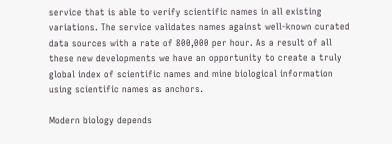service that is able to verify scientific names in all existing variations. The service validates names against well-known curated data sources with a rate of 800,000 per hour. As a result of all these new developments we have an opportunity to create a truly global index of scientific names and mine biological information using scientific names as anchors.

Modern biology depends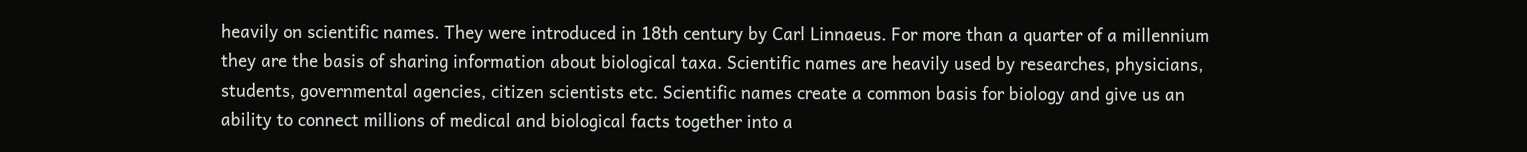heavily on scientific names. They were introduced in 18th century by Carl Linnaeus. For more than a quarter of a millennium they are the basis of sharing information about biological taxa. Scientific names are heavily used by researches, physicians, students, governmental agencies, citizen scientists etc. Scientific names create a common basis for biology and give us an ability to connect millions of medical and biological facts together into a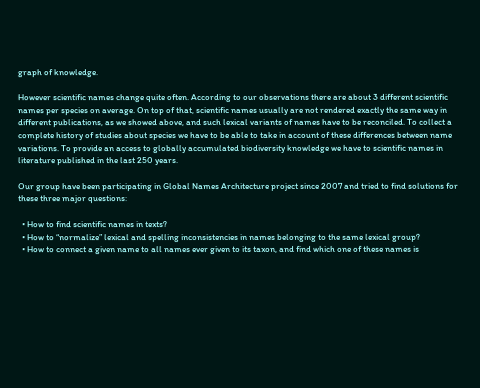graph of knowledge.

However scientific names change quite often. According to our observations there are about 3 different scientific names per species on average. On top of that, scientific names usually are not rendered exactly the same way in different publications, as we showed above, and such lexical variants of names have to be reconciled. To collect a complete history of studies about species we have to be able to take in account of these differences between name variations. To provide an access to globally accumulated biodiversity knowledge we have to scientific names in literature published in the last 250 years.

Our group have been participating in Global Names Architecture project since 2007 and tried to find solutions for these three major questions:

  • How to find scientific names in texts?
  • How to “normalize” lexical and spelling inconsistencies in names belonging to the same lexical group?
  • How to connect a given name to all names ever given to its taxon, and find which one of these names is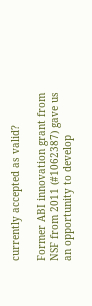currently accepted as valid?

Former ABI innovation grant from NSF from 2011 (#1062387) gave us an opportunity to develop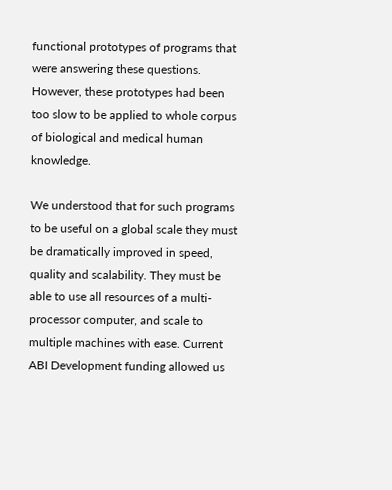functional prototypes of programs that were answering these questions. However, these prototypes had been too slow to be applied to whole corpus of biological and medical human knowledge.

We understood that for such programs to be useful on a global scale they must be dramatically improved in speed, quality and scalability. They must be able to use all resources of a multi-processor computer, and scale to multiple machines with ease. Current ABI Development funding allowed us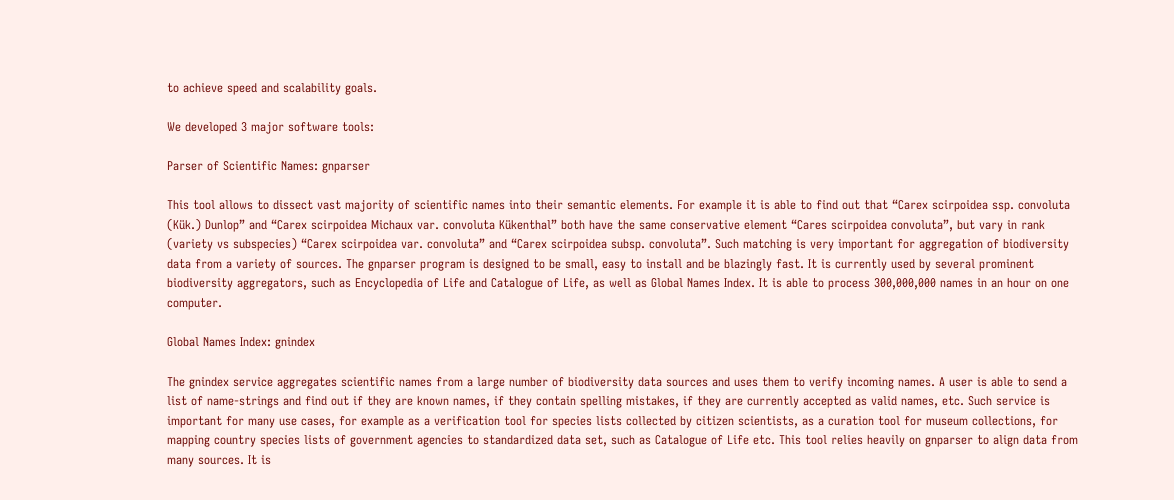to achieve speed and scalability goals.

We developed 3 major software tools:

Parser of Scientific Names: gnparser

This tool allows to dissect vast majority of scientific names into their semantic elements. For example it is able to find out that “Carex scirpoidea ssp. convoluta (Kük.) Dunlop” and “Carex scirpoidea Michaux var. convoluta Kükenthal” both have the same conservative element “Cares scirpoidea convoluta”, but vary in rank (variety vs subspecies) “Carex scirpoidea var. convoluta” and “Carex scirpoidea subsp. convoluta”. Such matching is very important for aggregation of biodiversity data from a variety of sources. The gnparser program is designed to be small, easy to install and be blazingly fast. It is currently used by several prominent biodiversity aggregators, such as Encyclopedia of Life and Catalogue of Life, as well as Global Names Index. It is able to process 300,000,000 names in an hour on one computer.

Global Names Index: gnindex

The gnindex service aggregates scientific names from a large number of biodiversity data sources and uses them to verify incoming names. A user is able to send a list of name-strings and find out if they are known names, if they contain spelling mistakes, if they are currently accepted as valid names, etc. Such service is important for many use cases, for example as a verification tool for species lists collected by citizen scientists, as a curation tool for museum collections, for mapping country species lists of government agencies to standardized data set, such as Catalogue of Life etc. This tool relies heavily on gnparser to align data from many sources. It is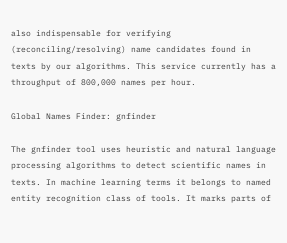also indispensable for verifying (reconciling/resolving) name candidates found in texts by our algorithms. This service currently has a throughput of 800,000 names per hour.

Global Names Finder: gnfinder

The gnfinder tool uses heuristic and natural language processing algorithms to detect scientific names in texts. In machine learning terms it belongs to named entity recognition class of tools. It marks parts of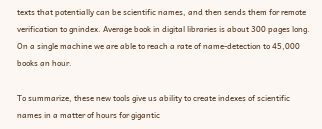texts that potentially can be scientific names, and then sends them for remote verification to gnindex. Average book in digital libraries is about 300 pages long. On a single machine we are able to reach a rate of name-detection to 45,000 books an hour.

To summarize, these new tools give us ability to create indexes of scientific names in a matter of hours for gigantic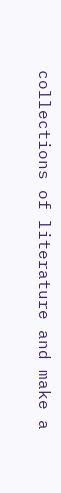collections of literature and make a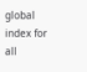global index for all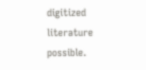digitized literature possible.